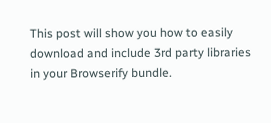This post will show you how to easily download and include 3rd party libraries in your Browserify bundle.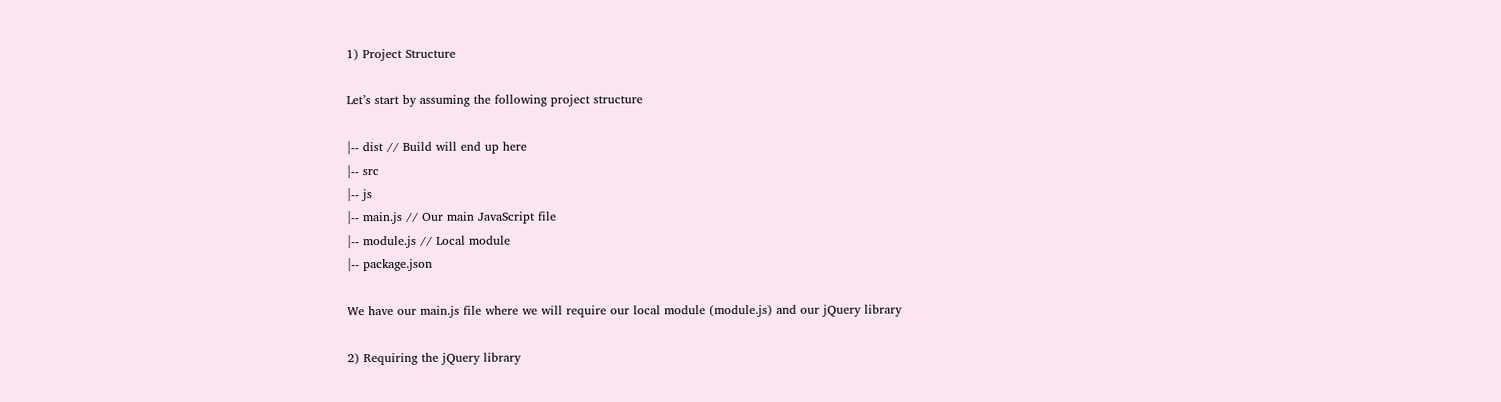1) Project Structure

Let’s start by assuming the following project structure

|-- dist // Build will end up here
|-- src
|-- js
|-- main.js // Our main JavaScript file
|-- module.js // Local module
|-- package.json

We have our main.js file where we will require our local module (module.js) and our jQuery library

2) Requiring the jQuery library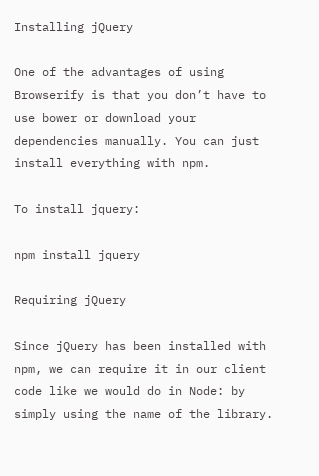Installing jQuery

One of the advantages of using Browserify is that you don’t have to use bower or download your dependencies manually. You can just install everything with npm.

To install jquery:

npm install jquery

Requiring jQuery

Since jQuery has been installed with npm, we can require it in our client code like we would do in Node: by simply using the name of the library.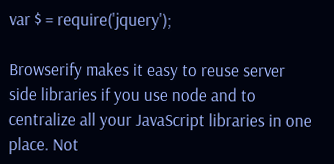var $ = require('jquery');

Browserify makes it easy to reuse server side libraries if you use node and to centralize all your JavaScript libraries in one place. Not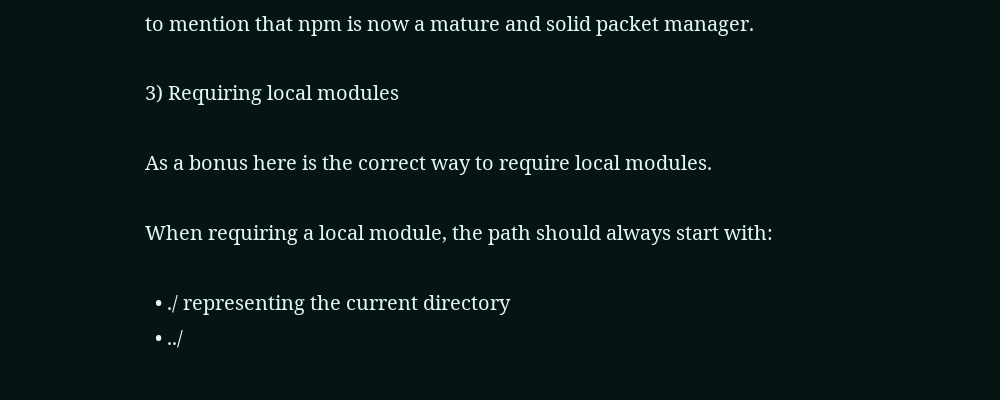to mention that npm is now a mature and solid packet manager.

3) Requiring local modules

As a bonus here is the correct way to require local modules.

When requiring a local module, the path should always start with:

  • ./ representing the current directory
  • ../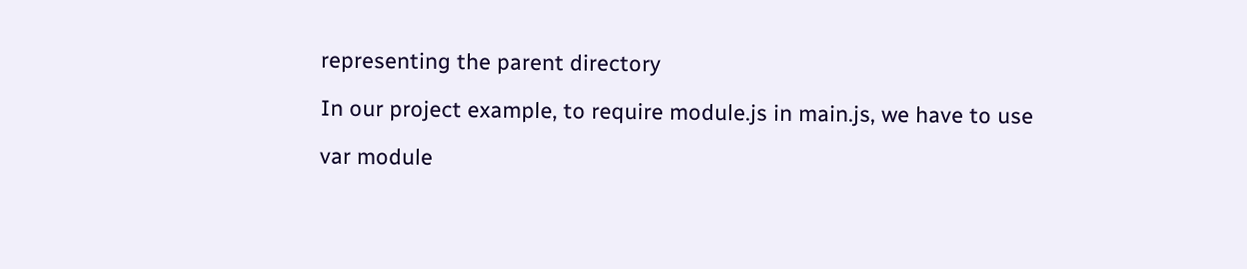representing the parent directory

In our project example, to require module.js in main.js, we have to use

var module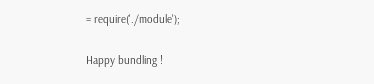= require('./module');

Happy bundling !